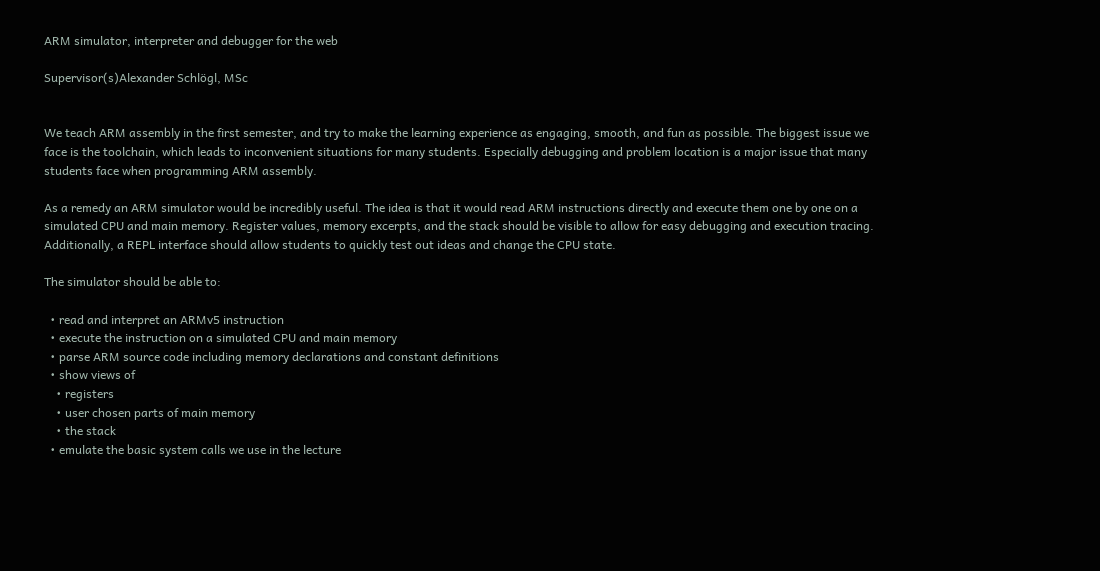ARM simulator, interpreter and debugger for the web

Supervisor(s)Alexander Schlögl, MSc


We teach ARM assembly in the first semester, and try to make the learning experience as engaging, smooth, and fun as possible. The biggest issue we face is the toolchain, which leads to inconvenient situations for many students. Especially debugging and problem location is a major issue that many students face when programming ARM assembly.

As a remedy an ARM simulator would be incredibly useful. The idea is that it would read ARM instructions directly and execute them one by one on a simulated CPU and main memory. Register values, memory excerpts, and the stack should be visible to allow for easy debugging and execution tracing. Additionally, a REPL interface should allow students to quickly test out ideas and change the CPU state.

The simulator should be able to:

  • read and interpret an ARMv5 instruction
  • execute the instruction on a simulated CPU and main memory
  • parse ARM source code including memory declarations and constant definitions
  • show views of
    • registers
    • user chosen parts of main memory
    • the stack
  • emulate the basic system calls we use in the lecture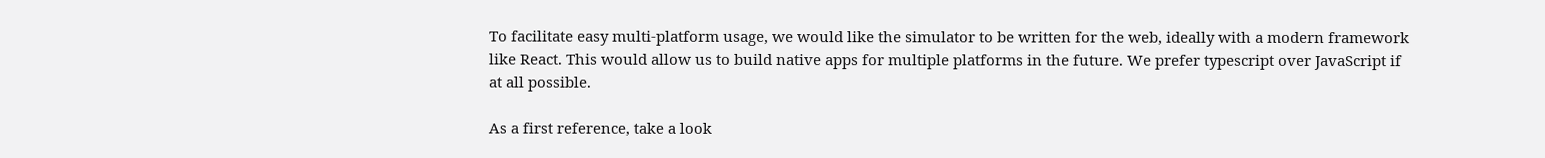To facilitate easy multi-platform usage, we would like the simulator to be written for the web, ideally with a modern framework like React. This would allow us to build native apps for multiple platforms in the future. We prefer typescript over JavaScript if at all possible.

As a first reference, take a look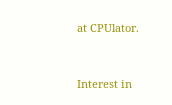at CPUlator.


Interest in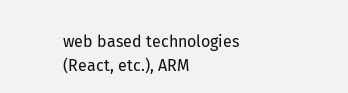web based technologies (React, etc.), ARM